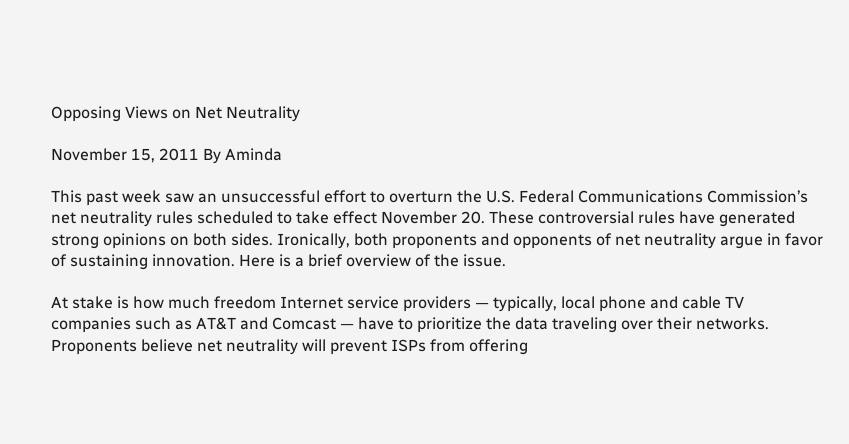Opposing Views on Net Neutrality

November 15, 2011 By Aminda

This past week saw an unsuccessful effort to overturn the U.S. Federal Communications Commission’s net neutrality rules scheduled to take effect November 20. These controversial rules have generated strong opinions on both sides. Ironically, both proponents and opponents of net neutrality argue in favor of sustaining innovation. Here is a brief overview of the issue.

At stake is how much freedom Internet service providers — typically, local phone and cable TV companies such as AT&T and Comcast — have to prioritize the data traveling over their networks. Proponents believe net neutrality will prevent ISPs from offering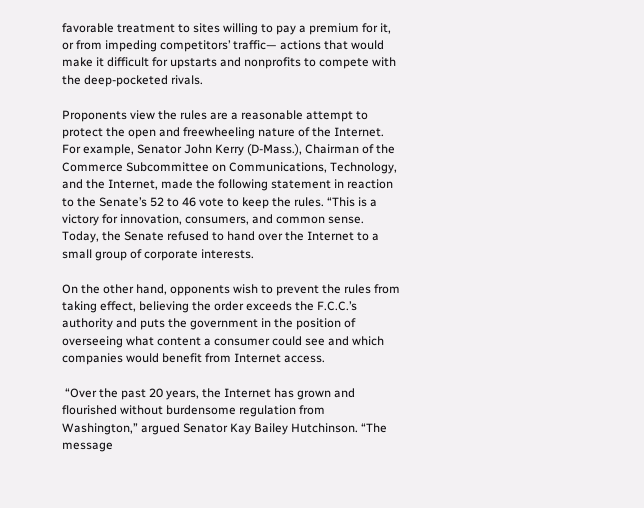favorable treatment to sites willing to pay a premium for it, or from impeding competitors’ traffic— actions that would make it difficult for upstarts and nonprofits to compete with the deep-pocketed rivals.

Proponents view the rules are a reasonable attempt to protect the open and freewheeling nature of the Internet. For example, Senator John Kerry (D-Mass.), Chairman of the Commerce Subcommittee on Communications, Technology, and the Internet, made the following statement in reaction to the Senate’s 52 to 46 vote to keep the rules. “This is a victory for innovation, consumers, and common sense. Today, the Senate refused to hand over the Internet to a small group of corporate interests.

On the other hand, opponents wish to prevent the rules from taking effect, believing the order exceeds the F.C.C.’s authority and puts the government in the position of overseeing what content a consumer could see and which companies would benefit from Internet access.

 “Over the past 20 years, the Internet has grown and flourished without burdensome regulation from Washington,” argued Senator Kay Bailey Hutchinson. “The message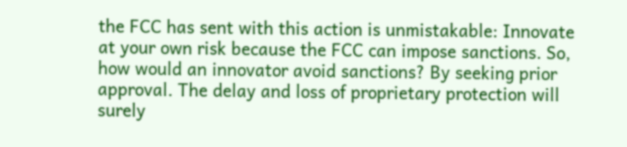the FCC has sent with this action is unmistakable: Innovate at your own risk because the FCC can impose sanctions. So, how would an innovator avoid sanctions? By seeking prior approval. The delay and loss of proprietary protection will surely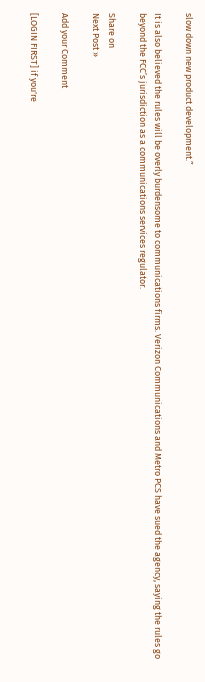slow down new product development.”

It is also believed the rules will be overly burdensome to communications firms. Verizon Communications and Metro PCS have sued the agency, saying the rules go beyond the FCC’s jurisdiction as a communications services regulator.

Share on
Next Post »

Add your Comment

[LOGIN FIRST] if you're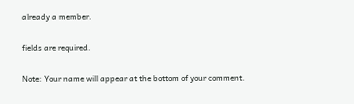already a member.

fields are required.

Note: Your name will appear at the bottom of your comment.